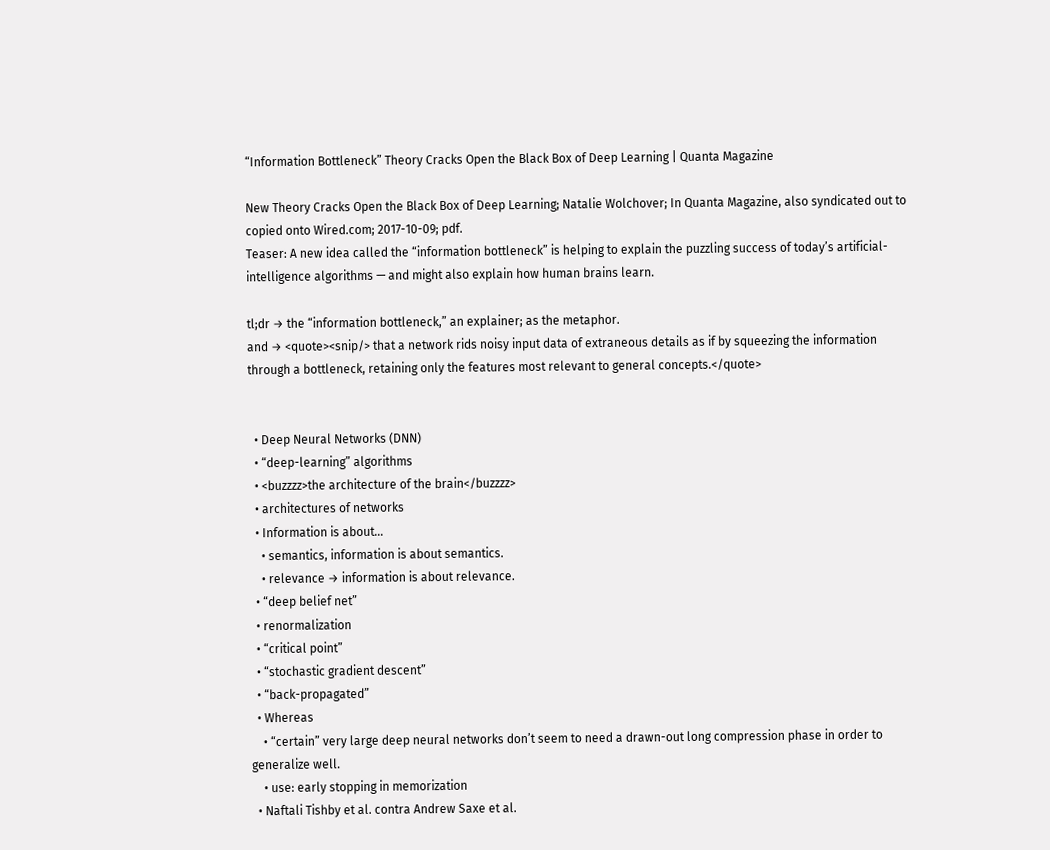“Information Bottleneck” Theory Cracks Open the Black Box of Deep Learning | Quanta Magazine

New Theory Cracks Open the Black Box of Deep Learning; Natalie Wolchover; In Quanta Magazine, also syndicated out to copied onto Wired.com; 2017-10-09; pdf.
Teaser: A new idea called the “information bottleneck” is helping to explain the puzzling success of today’s artificial-intelligence algorithms — and might also explain how human brains learn.

tl;dr → the “information bottleneck,” an explainer; as the metaphor.
and → <quote><snip/> that a network rids noisy input data of extraneous details as if by squeezing the information through a bottleneck, retaining only the features most relevant to general concepts.</quote>


  • Deep Neural Networks (DNN)
  • “deep-learning” algorithms
  • <buzzzz>the architecture of the brain</buzzzz>
  • architectures of networks
  • Information is about…
    • semantics, information is about semantics.
    • relevance → information is about relevance.
  • “deep belief net”
  • renormalization
  • “critical point”
  • “stochastic gradient descent”
  • “back-propagated”
  • Whereas
    • “certain” very large deep neural networks don’t seem to need a drawn-out long compression phase in order to generalize well.
    • use: early stopping in memorization
  • Naftali Tishby et al. contra Andrew Saxe et al.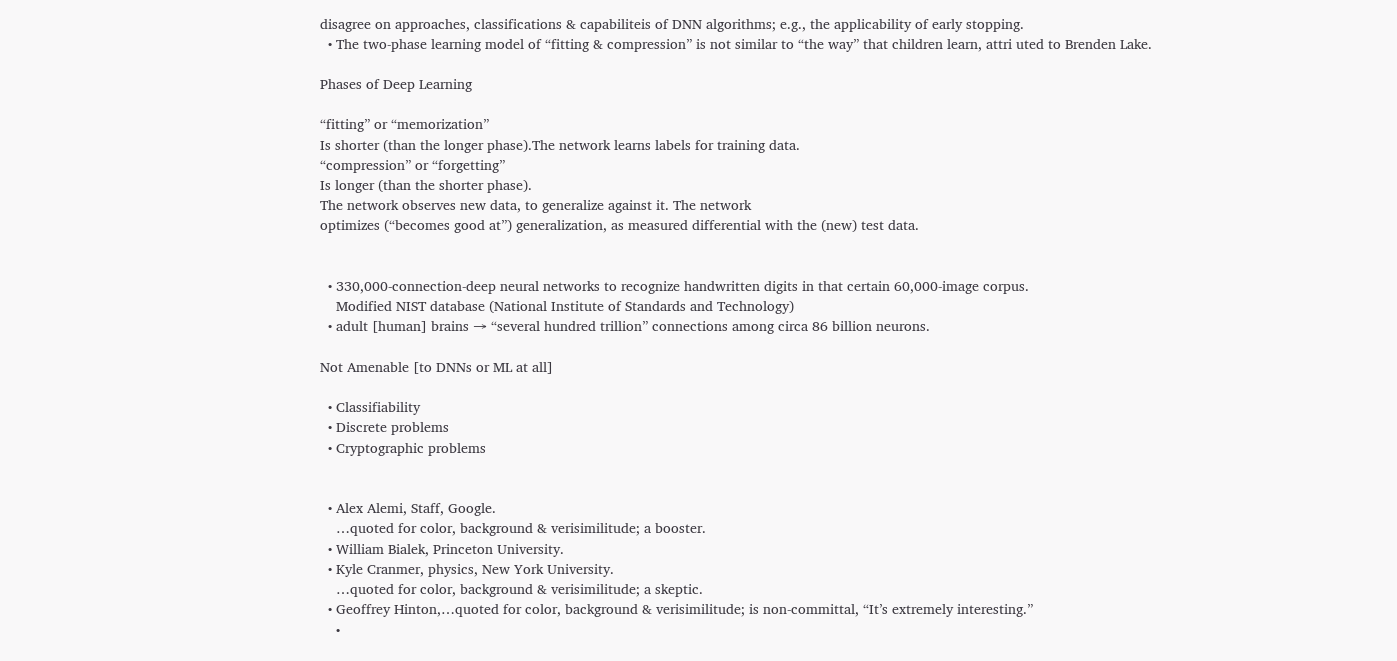disagree on approaches, classifications & capabiliteis of DNN algorithms; e.g., the applicability of early stopping.
  • The two-phase learning model of “fitting & compression” is not similar to “the way” that children learn, attri uted to Brenden Lake.

Phases of Deep Learning

“fitting” or “memorization”
Is shorter (than the longer phase).The network learns labels for training data.
“compression” or “forgetting”
Is longer (than the shorter phase).
The network observes new data, to generalize against it. The network
optimizes (“becomes good at”) generalization, as measured differential with the (new) test data.


  • 330,000-connection-deep neural networks to recognize handwritten digits in that certain 60,000-image corpus.
    Modified NIST database (National Institute of Standards and Technology)
  • adult [human] brains → “several hundred trillion” connections among circa 86 billion neurons.

Not Amenable [to DNNs or ML at all]

  • Classifiability
  • Discrete problems
  • Cryptographic problems


  • Alex Alemi, Staff, Google.
    …quoted for color, background & verisimilitude; a booster.
  • William Bialek, Princeton University.
  • Kyle Cranmer, physics, New York University.
    …quoted for color, background & verisimilitude; a skeptic.
  • Geoffrey Hinton,…quoted for color, background & verisimilitude; is non-committal, “It’s extremely interesting.”
    •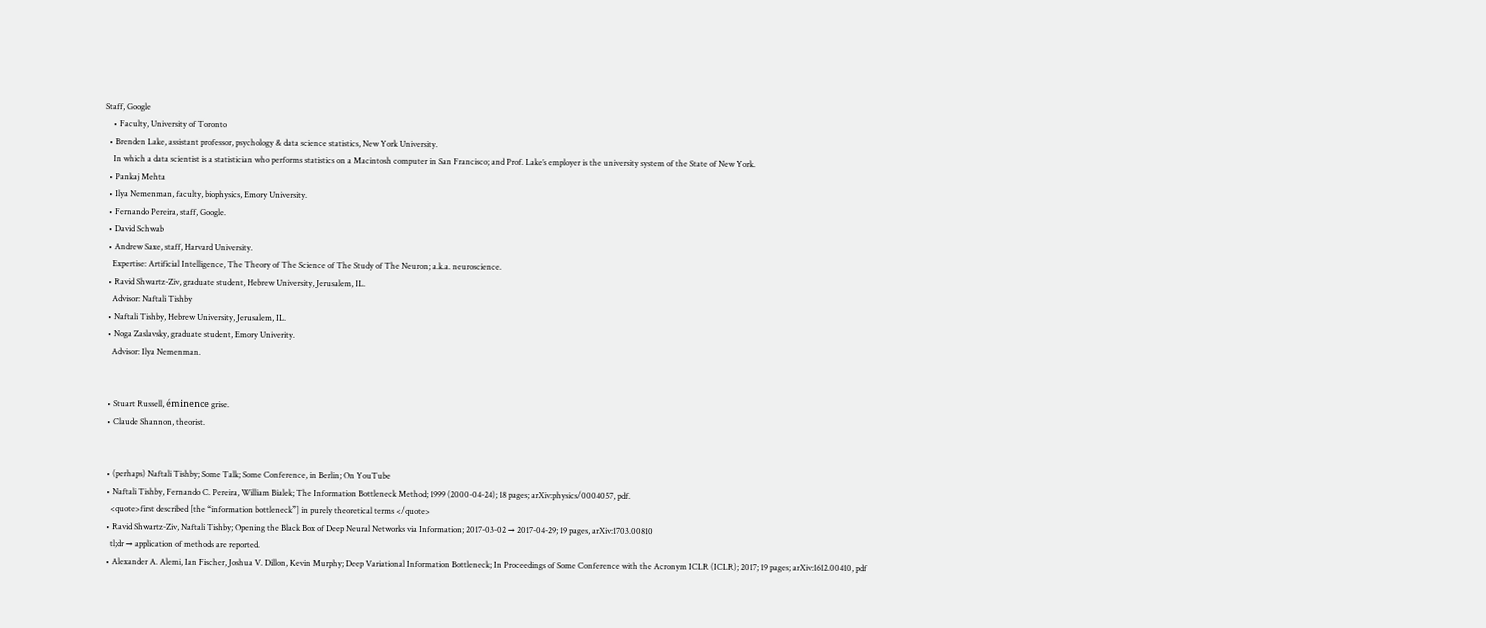Staff, Google
    • Faculty, University of Toronto
  • Brenden Lake, assistant professor, psychology & data science statistics, New York University.
    In which a data scientist is a statistician who performs statistics on a Macintosh computer in San Francisco; and Prof. Lake’s employer is the university system of the State of New York.
  • Pankaj Mehta
  • Ilya Nemenman, faculty, biophysics, Emory University.
  • Fernando Pereira, staff, Google.
  • David Schwab
  • Andrew Saxe, staff, Harvard University.
    Expertise: Artificial Intelligence, The Theory of The Science of The Study of The Neuron; a.k.a. neuroscience.
  • Ravid Shwartz-Ziv, graduate student, Hebrew University, Jerusalem, IL.
    Advisor: Naftali Tishby
  • Naftali Tishby, Hebrew University, Jerusalem, IL.
  • Noga Zaslavsky, graduate student, Emory Univerity.
    Advisor: Ilya Nemenman.


  • Stuart Russell, éminence grise.
  • Claude Shannon, theorist.


  • (perhaps) Naftali Tishby; Some Talk; Some Conference, in Berlin; On YouTube
  • Naftali Tishby, Fernando C. Pereira, William Bialek; The Information Bottleneck Method; 1999 (2000-04-24); 18 pages; arXiv:physics/0004057, pdf.
    <quote>first described [the “information bottleneck”] in purely theoretical terms </quote>
  • Ravid Shwartz-Ziv, Naftali Tishby; Opening the Black Box of Deep Neural Networks via Information; 2017-03-02 → 2017-04-29; 19 pages, arXiv:1703.00810
    tl;dr → application of methods are reported.
  • Alexander A. Alemi, Ian Fischer, Joshua V. Dillon, Kevin Murphy; Deep Variational Information Bottleneck; In Proceedings of Some Conference with the Acronym ICLR (ICLR); 2017; 19 pages; arXiv:1612.00410, pdf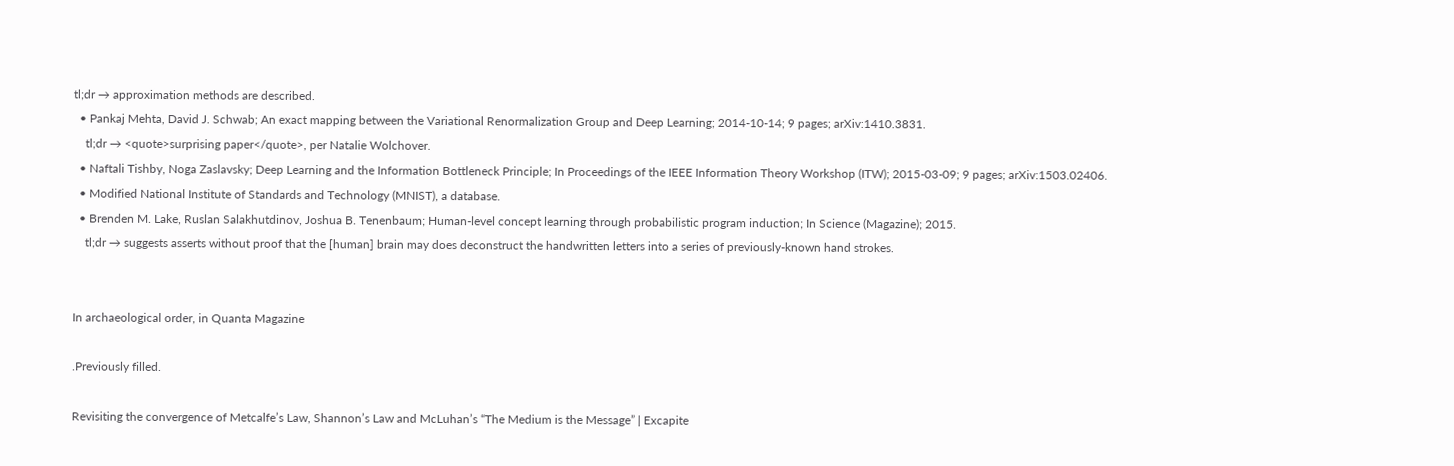tl;dr → approximation methods are described.
  • Pankaj Mehta, David J. Schwab; An exact mapping between the Variational Renormalization Group and Deep Learning; 2014-10-14; 9 pages; arXiv:1410.3831.
    tl;dr → <quote>surprising paper</quote>, per Natalie Wolchover.
  • Naftali Tishby, Noga Zaslavsky; Deep Learning and the Information Bottleneck Principle; In Proceedings of the IEEE Information Theory Workshop (ITW); 2015-03-09; 9 pages; arXiv:1503.02406.
  • Modified National Institute of Standards and Technology (MNIST), a database.
  • Brenden M. Lake, Ruslan Salakhutdinov, Joshua B. Tenenbaum; Human-level concept learning through probabilistic program induction; In Science (Magazine); 2015.
    tl;dr → suggests asserts without proof that the [human] brain may does deconstruct the handwritten letters into a series of previously-known hand strokes.


In archaeological order, in Quanta Magazine

.Previously filled.

Revisiting the convergence of Metcalfe’s Law, Shannon’s Law and McLuhan’s “The Medium is the Message” | Excapite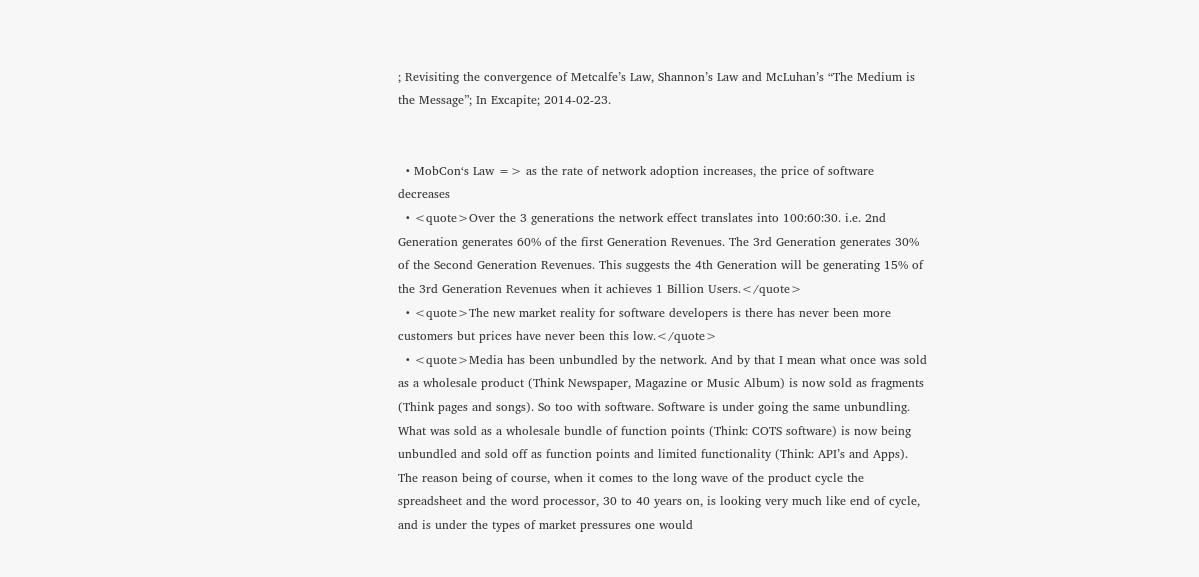; Revisiting the convergence of Metcalfe’s Law, Shannon’s Law and McLuhan’s “The Medium is the Message”; In Excapite; 2014-02-23.


  • MobCon‘s Law => as the rate of network adoption increases, the price of software decreases
  • <quote>Over the 3 generations the network effect translates into 100:60:30. i.e. 2nd Generation generates 60% of the first Generation Revenues. The 3rd Generation generates 30% of the Second Generation Revenues. This suggests the 4th Generation will be generating 15% of the 3rd Generation Revenues when it achieves 1 Billion Users.</quote>
  • <quote>The new market reality for software developers is there has never been more customers but prices have never been this low.</quote>
  • <quote>Media has been unbundled by the network. And by that I mean what once was sold as a wholesale product (Think Newspaper, Magazine or Music Album) is now sold as fragments (Think pages and songs). So too with software. Software is under going the same unbundling. What was sold as a wholesale bundle of function points (Think: COTS software) is now being unbundled and sold off as function points and limited functionality (Think: API’s and Apps). The reason being of course, when it comes to the long wave of the product cycle the spreadsheet and the word processor, 30 to 40 years on, is looking very much like end of cycle, and is under the types of market pressures one would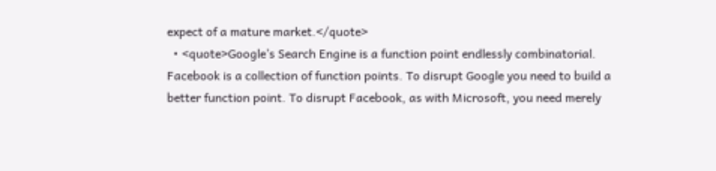expect of a mature market.</quote>
  • <quote>Google’s Search Engine is a function point endlessly combinatorial. Facebook is a collection of function points. To disrupt Google you need to build a better function point. To disrupt Facebook, as with Microsoft, you need merely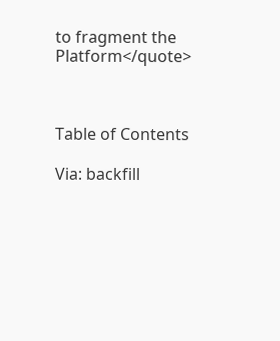to fragment the Platform</quote>



Table of Contents

Via: backfill